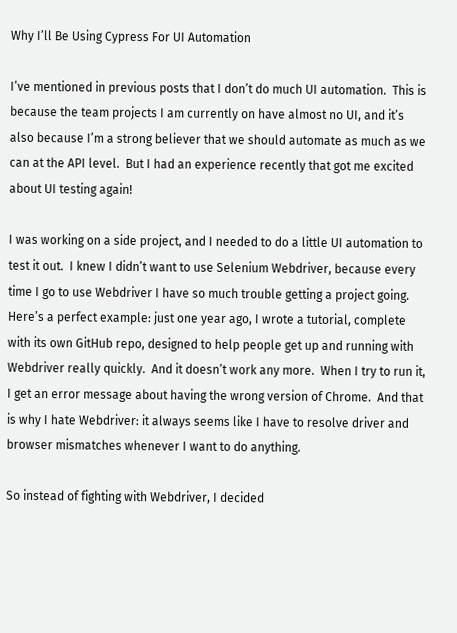Why I’ll Be Using Cypress For UI Automation

I’ve mentioned in previous posts that I don’t do much UI automation.  This is because the team projects I am currently on have almost no UI, and it’s also because I’m a strong believer that we should automate as much as we can at the API level.  But I had an experience recently that got me excited about UI testing again!

I was working on a side project, and I needed to do a little UI automation to test it out.  I knew I didn’t want to use Selenium Webdriver, because every time I go to use Webdriver I have so much trouble getting a project going.  Here’s a perfect example: just one year ago, I wrote a tutorial, complete with its own GitHub repo, designed to help people get up and running with Webdriver really quickly.  And it doesn’t work any more.  When I try to run it, I get an error message about having the wrong version of Chrome.  And that is why I hate Webdriver: it always seems like I have to resolve driver and browser mismatches whenever I want to do anything.

So instead of fighting with Webdriver, I decided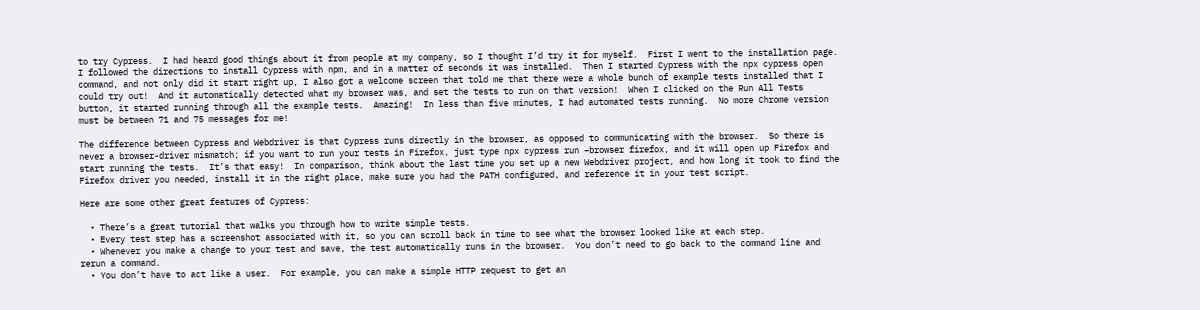to try Cypress.  I had heard good things about it from people at my company, so I thought I’d try it for myself.  First I went to the installation page.  I followed the directions to install Cypress with npm, and in a matter of seconds it was installed.  Then I started Cypress with the npx cypress open command, and not only did it start right up, I also got a welcome screen that told me that there were a whole bunch of example tests installed that I could try out!  And it automatically detected what my browser was, and set the tests to run on that version!  When I clicked on the Run All Tests button, it started running through all the example tests.  Amazing!  In less than five minutes, I had automated tests running.  No more Chrome version must be between 71 and 75 messages for me!

The difference between Cypress and Webdriver is that Cypress runs directly in the browser, as opposed to communicating with the browser.  So there is never a browser-driver mismatch; if you want to run your tests in Firefox, just type npx cypress run –browser firefox, and it will open up Firefox and start running the tests.  It’s that easy!  In comparison, think about the last time you set up a new Webdriver project, and how long it took to find the Firefox driver you needed, install it in the right place, make sure you had the PATH configured, and reference it in your test script.

Here are some other great features of Cypress:

  • There’s a great tutorial that walks you through how to write simple tests.
  • Every test step has a screenshot associated with it, so you can scroll back in time to see what the browser looked like at each step.
  • Whenever you make a change to your test and save, the test automatically runs in the browser.  You don’t need to go back to the command line and rerun a command.
  • You don’t have to act like a user.  For example, you can make a simple HTTP request to get an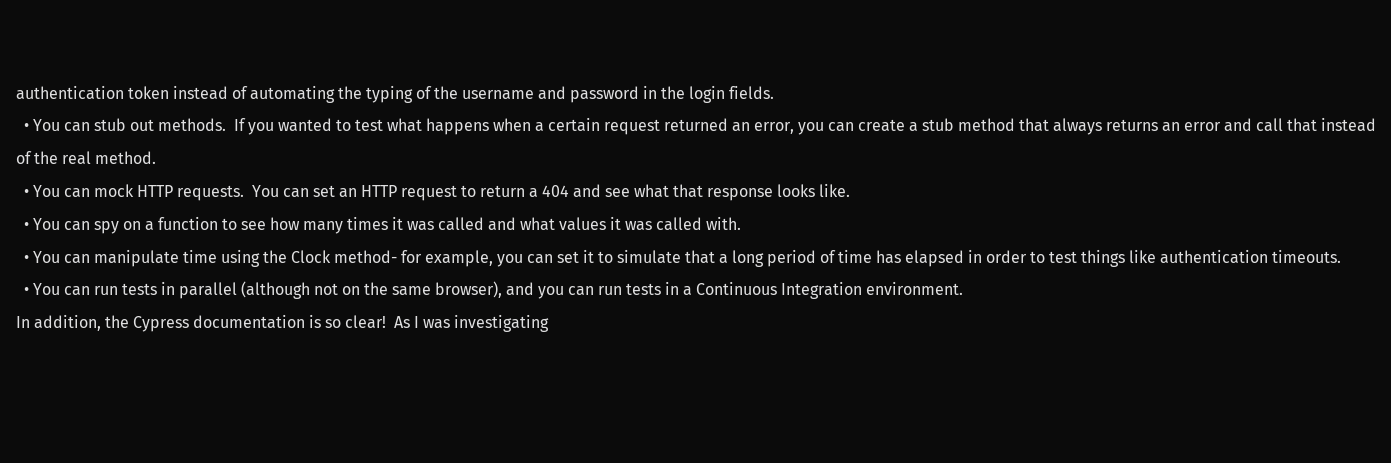authentication token instead of automating the typing of the username and password in the login fields.
  • You can stub out methods.  If you wanted to test what happens when a certain request returned an error, you can create a stub method that always returns an error and call that instead of the real method.
  • You can mock HTTP requests.  You can set an HTTP request to return a 404 and see what that response looks like.
  • You can spy on a function to see how many times it was called and what values it was called with.
  • You can manipulate time using the Clock method- for example, you can set it to simulate that a long period of time has elapsed in order to test things like authentication timeouts.
  • You can run tests in parallel (although not on the same browser), and you can run tests in a Continuous Integration environment.
In addition, the Cypress documentation is so clear!  As I was investigating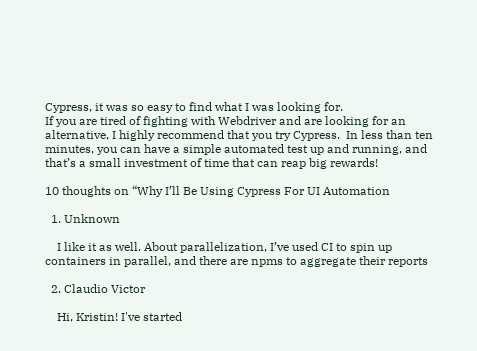Cypress, it was so easy to find what I was looking for.
If you are tired of fighting with Webdriver and are looking for an alternative, I highly recommend that you try Cypress.  In less than ten minutes, you can have a simple automated test up and running, and that’s a small investment of time that can reap big rewards!

10 thoughts on “Why I’ll Be Using Cypress For UI Automation

  1. Unknown

    I like it as well. About parallelization, I’ve used CI to spin up containers in parallel, and there are npms to aggregate their reports

  2. Claudio Victor

    Hi, Kristin! I've started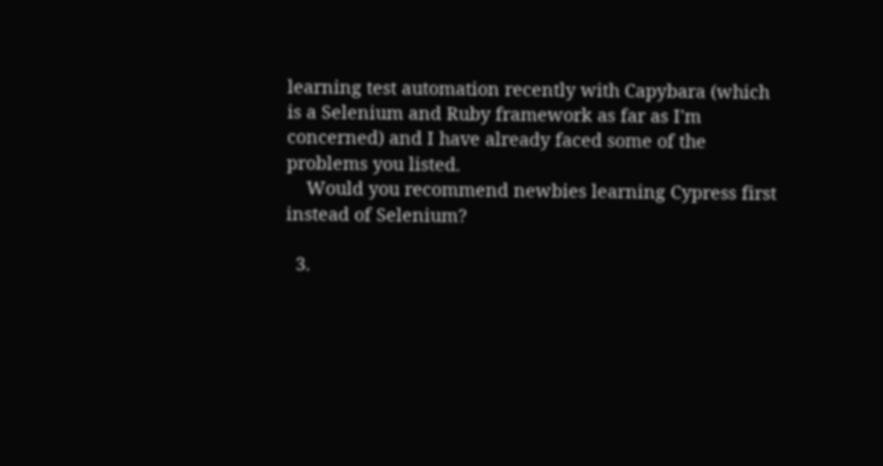learning test automation recently with Capybara (which is a Selenium and Ruby framework as far as I'm concerned) and I have already faced some of the problems you listed.
    Would you recommend newbies learning Cypress first instead of Selenium?

  3.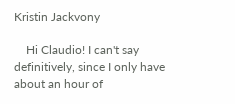Kristin Jackvony

    Hi Claudio! I can't say definitively, since I only have about an hour of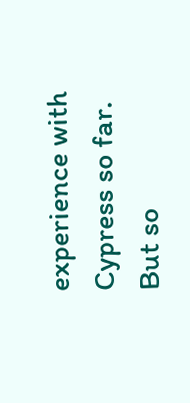experience with Cypress so far. But so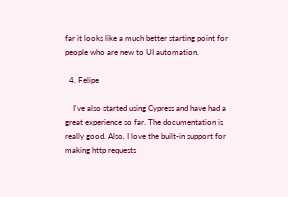far it looks like a much better starting point for people who are new to UI automation.

  4. Felipe

    I've also started using Cypress and have had a great experience so far. The documentation is really good. Also, I love the built-in support for making http requests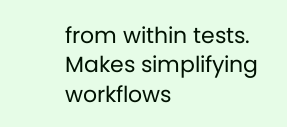from within tests. Makes simplifying workflows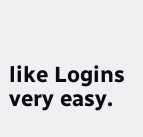like Logins very easy.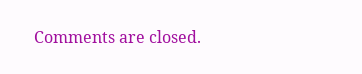Comments are closed.